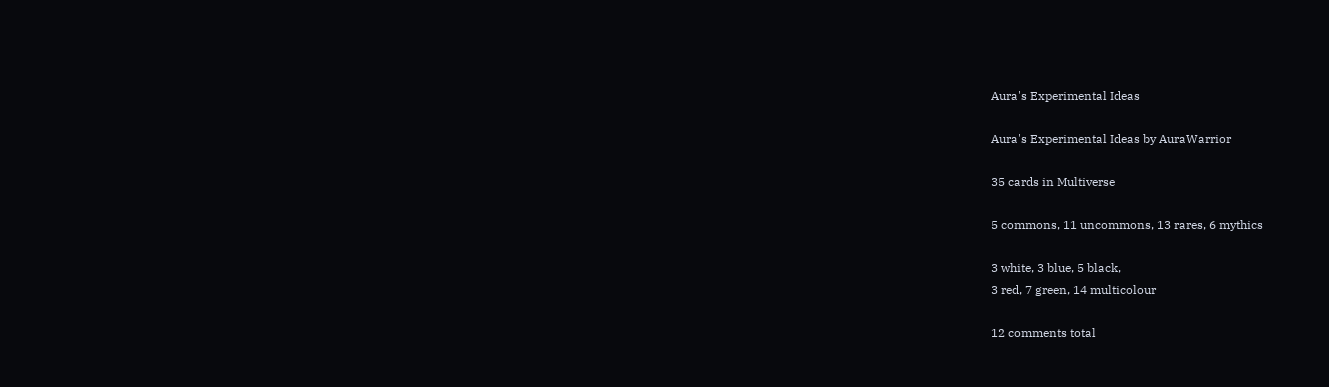Aura's Experimental Ideas

Aura's Experimental Ideas by AuraWarrior

35 cards in Multiverse

5 commons, 11 uncommons, 13 rares, 6 mythics

3 white, 3 blue, 5 black,
3 red, 7 green, 14 multicolour

12 comments total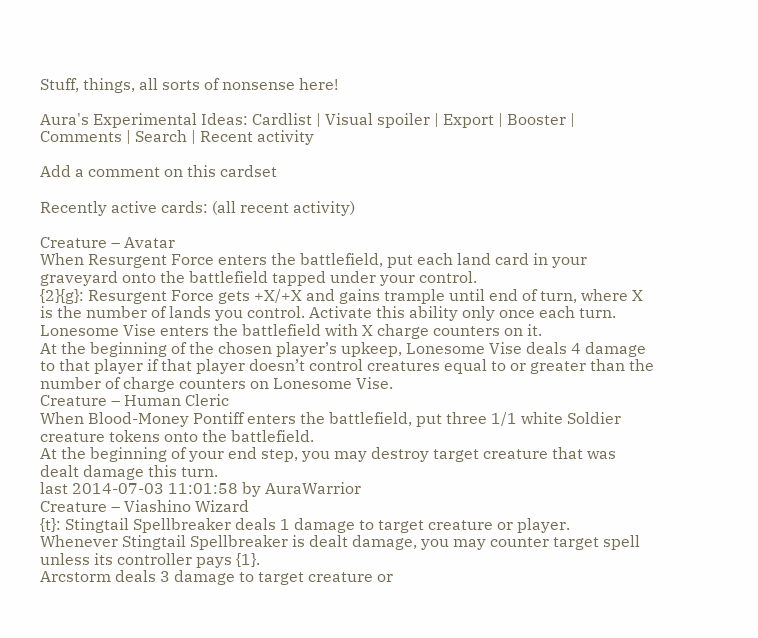Stuff, things, all sorts of nonsense here!

Aura's Experimental Ideas: Cardlist | Visual spoiler | Export | Booster | Comments | Search | Recent activity

Add a comment on this cardset

Recently active cards: (all recent activity)

Creature – Avatar
When Resurgent Force enters the battlefield, put each land card in your graveyard onto the battlefield tapped under your control.
{2}{g}: Resurgent Force gets +X/+X and gains trample until end of turn, where X is the number of lands you control. Activate this ability only once each turn.
Lonesome Vise enters the battlefield with X charge counters on it.
At the beginning of the chosen player’s upkeep, Lonesome Vise deals 4 damage to that player if that player doesn’t control creatures equal to or greater than the number of charge counters on Lonesome Vise.
Creature – Human Cleric
When Blood-Money Pontiff enters the battlefield, put three 1/1 white Soldier creature tokens onto the battlefield.
At the beginning of your end step, you may destroy target creature that was dealt damage this turn.
last 2014-07-03 11:01:58 by AuraWarrior
Creature – Viashino Wizard
{t}: Stingtail Spellbreaker deals 1 damage to target creature or player.
Whenever Stingtail Spellbreaker is dealt damage, you may counter target spell unless its controller pays {1}.
Arcstorm deals 3 damage to target creature or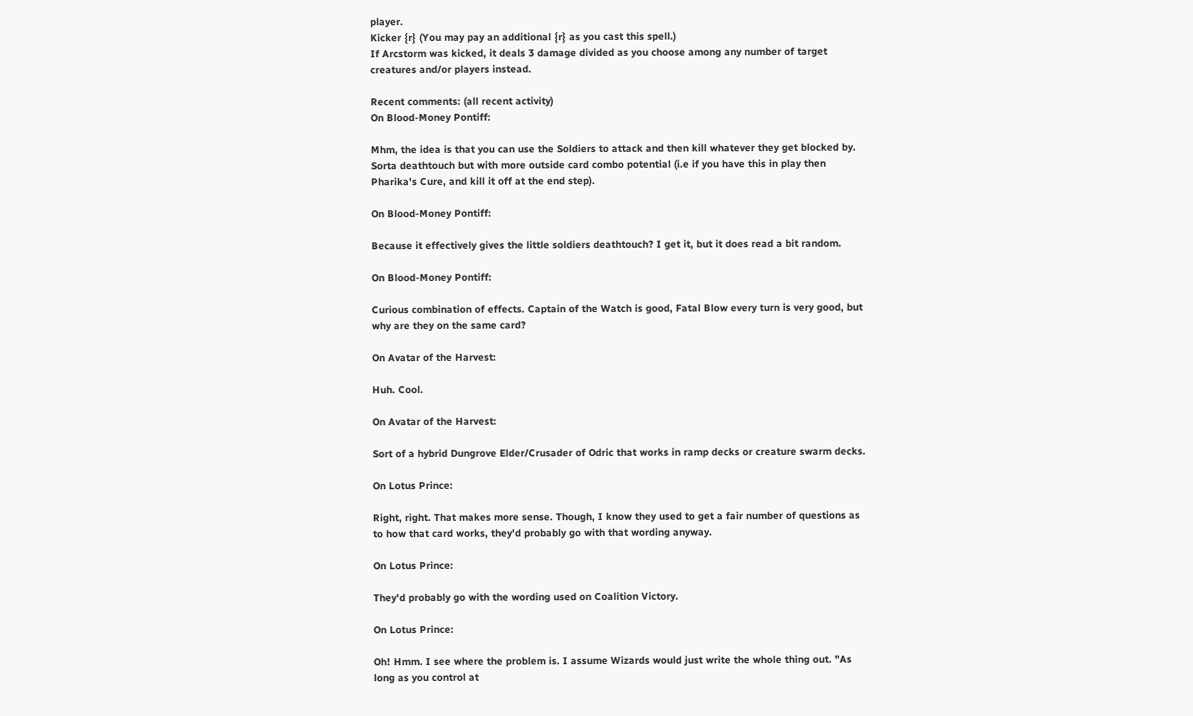player.
Kicker {r} (You may pay an additional {r} as you cast this spell.)
If Arcstorm was kicked, it deals 3 damage divided as you choose among any number of target creatures and/or players instead.

Recent comments: (all recent activity)
On Blood-Money Pontiff:

Mhm, the idea is that you can use the Soldiers to attack and then kill whatever they get blocked by. Sorta deathtouch but with more outside card combo potential (i.e if you have this in play then Pharika's Cure, and kill it off at the end step).

On Blood-Money Pontiff:

Because it effectively gives the little soldiers deathtouch? I get it, but it does read a bit random.

On Blood-Money Pontiff:

Curious combination of effects. Captain of the Watch is good, Fatal Blow every turn is very good, but why are they on the same card?

On Avatar of the Harvest:

Huh. Cool.

On Avatar of the Harvest:

Sort of a hybrid Dungrove Elder/Crusader of Odric that works in ramp decks or creature swarm decks.

On Lotus Prince:

Right, right. That makes more sense. Though, I know they used to get a fair number of questions as to how that card works, they'd probably go with that wording anyway.

On Lotus Prince:

They'd probably go with the wording used on Coalition Victory.

On Lotus Prince:

Oh! Hmm. I see where the problem is. I assume Wizards would just write the whole thing out. "As long as you control at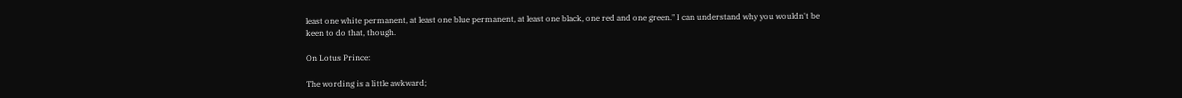least one white permanent, at least one blue permanent, at least one black, one red and one green." I can understand why you wouldn't be keen to do that, though.

On Lotus Prince:

The wording is a little awkward;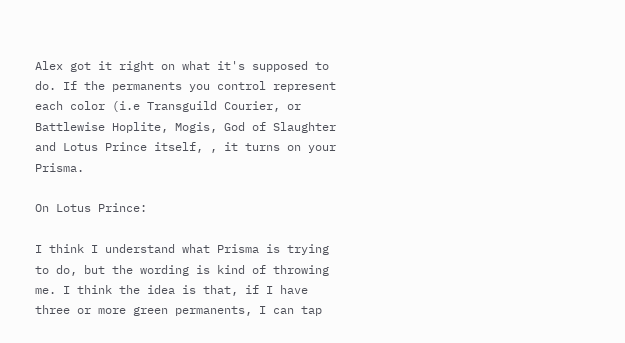Alex got it right on what it's supposed to do. If the permanents you control represent each color (i.e Transguild Courier, or Battlewise Hoplite, Mogis, God of Slaughter and Lotus Prince itself, , it turns on your Prisma.

On Lotus Prince:

I think I understand what Prisma is trying to do, but the wording is kind of throwing me. I think the idea is that, if I have three or more green permanents, I can tap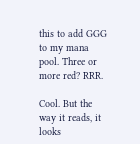this to add GGG to my mana pool. Three or more red? RRR.

Cool. But the way it reads, it looks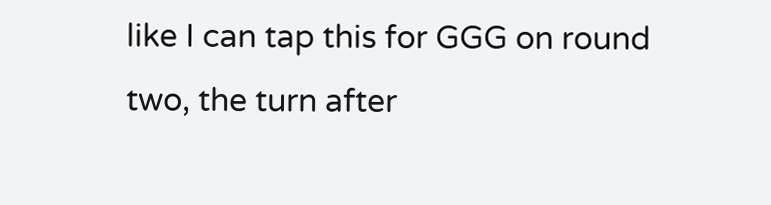like I can tap this for GGG on round two, the turn after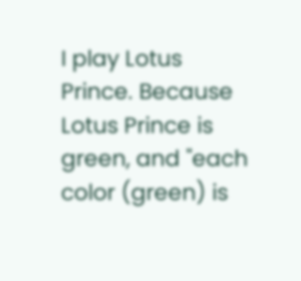I play Lotus Prince. Because Lotus Prince is green, and "each color (green) is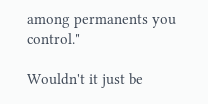among permanents you control."

Wouldn't it just be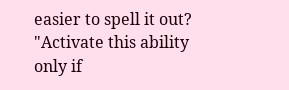easier to spell it out? "Activate this ability only if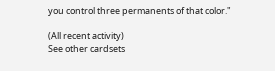you control three permanents of that color."

(All recent activity)
See other cardsets